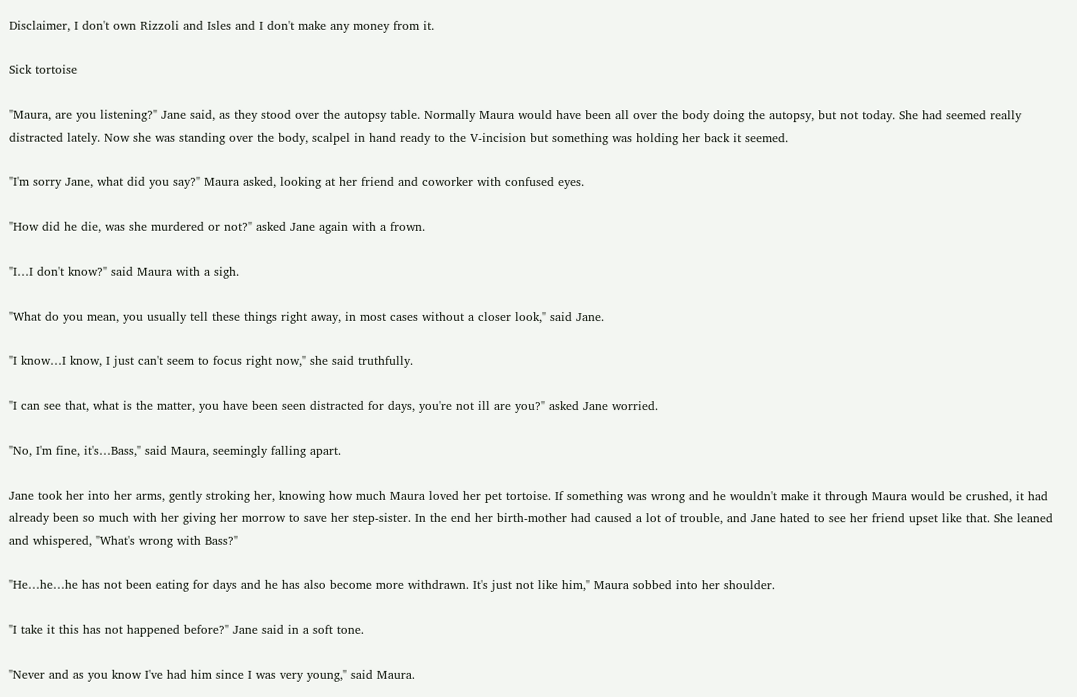Disclaimer, I don't own Rizzoli and Isles and I don't make any money from it.

Sick tortoise

"Maura, are you listening?" Jane said, as they stood over the autopsy table. Normally Maura would have been all over the body doing the autopsy, but not today. She had seemed really distracted lately. Now she was standing over the body, scalpel in hand ready to the V-incision but something was holding her back it seemed.

"I'm sorry Jane, what did you say?" Maura asked, looking at her friend and coworker with confused eyes.

"How did he die, was she murdered or not?" asked Jane again with a frown.

"I…I don't know?" said Maura with a sigh.

"What do you mean, you usually tell these things right away, in most cases without a closer look," said Jane.

"I know…I know, I just can't seem to focus right now," she said truthfully.

"I can see that, what is the matter, you have been seen distracted for days, you're not ill are you?" asked Jane worried.

"No, I'm fine, it's…Bass," said Maura, seemingly falling apart.

Jane took her into her arms, gently stroking her, knowing how much Maura loved her pet tortoise. If something was wrong and he wouldn't make it through Maura would be crushed, it had already been so much with her giving her morrow to save her step-sister. In the end her birth-mother had caused a lot of trouble, and Jane hated to see her friend upset like that. She leaned and whispered, "What's wrong with Bass?"

"He…he…he has not been eating for days and he has also become more withdrawn. It's just not like him," Maura sobbed into her shoulder.

"I take it this has not happened before?" Jane said in a soft tone.

"Never and as you know I've had him since I was very young," said Maura.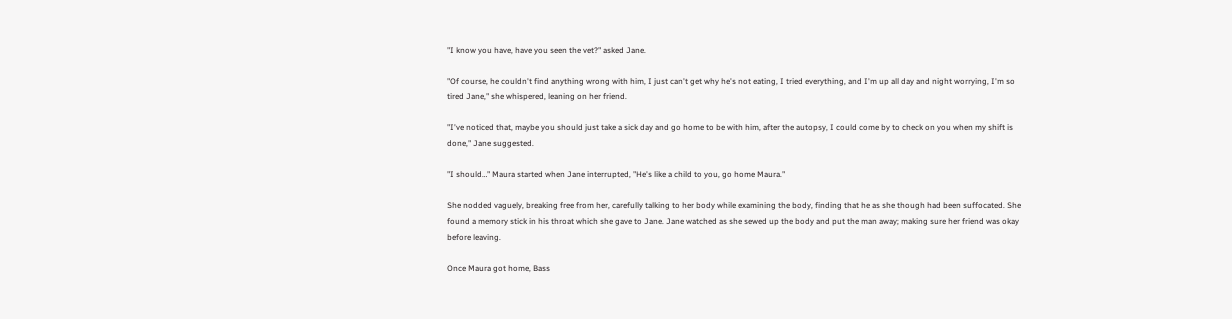"I know you have, have you seen the vet?" asked Jane.

"Of course, he couldn't find anything wrong with him, I just can't get why he's not eating, I tried everything, and I'm up all day and night worrying, I'm so tired Jane," she whispered, leaning on her friend.

"I've noticed that, maybe you should just take a sick day and go home to be with him, after the autopsy, I could come by to check on you when my shift is done," Jane suggested.

"I should…" Maura started when Jane interrupted, "He's like a child to you, go home Maura."

She nodded vaguely, breaking free from her, carefully talking to her body while examining the body, finding that he as she though had been suffocated. She found a memory stick in his throat which she gave to Jane. Jane watched as she sewed up the body and put the man away; making sure her friend was okay before leaving.

Once Maura got home, Bass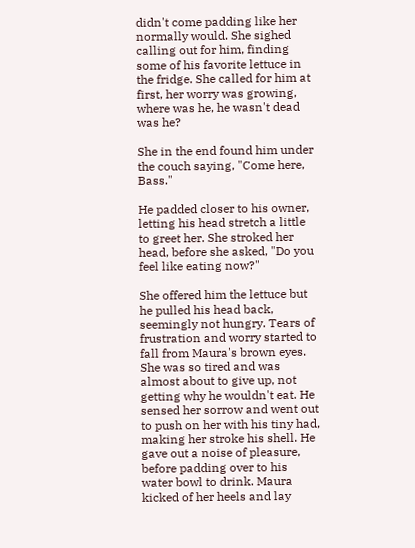didn't come padding like her normally would. She sighed calling out for him, finding some of his favorite lettuce in the fridge. She called for him at first, her worry was growing, where was he, he wasn't dead was he?

She in the end found him under the couch saying, "Come here, Bass."

He padded closer to his owner, letting his head stretch a little to greet her. She stroked her head, before she asked, "Do you feel like eating now?"

She offered him the lettuce but he pulled his head back, seemingly not hungry. Tears of frustration and worry started to fall from Maura's brown eyes. She was so tired and was almost about to give up, not getting why he wouldn't eat. He sensed her sorrow and went out to push on her with his tiny had, making her stroke his shell. He gave out a noise of pleasure, before padding over to his water bowl to drink. Maura kicked of her heels and lay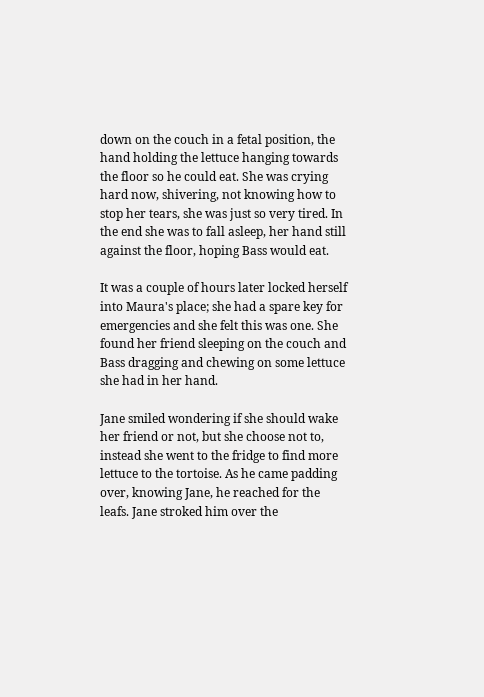down on the couch in a fetal position, the hand holding the lettuce hanging towards the floor so he could eat. She was crying hard now, shivering, not knowing how to stop her tears, she was just so very tired. In the end she was to fall asleep, her hand still against the floor, hoping Bass would eat.

It was a couple of hours later locked herself into Maura's place; she had a spare key for emergencies and she felt this was one. She found her friend sleeping on the couch and Bass dragging and chewing on some lettuce she had in her hand.

Jane smiled wondering if she should wake her friend or not, but she choose not to, instead she went to the fridge to find more lettuce to the tortoise. As he came padding over, knowing Jane, he reached for the leafs. Jane stroked him over the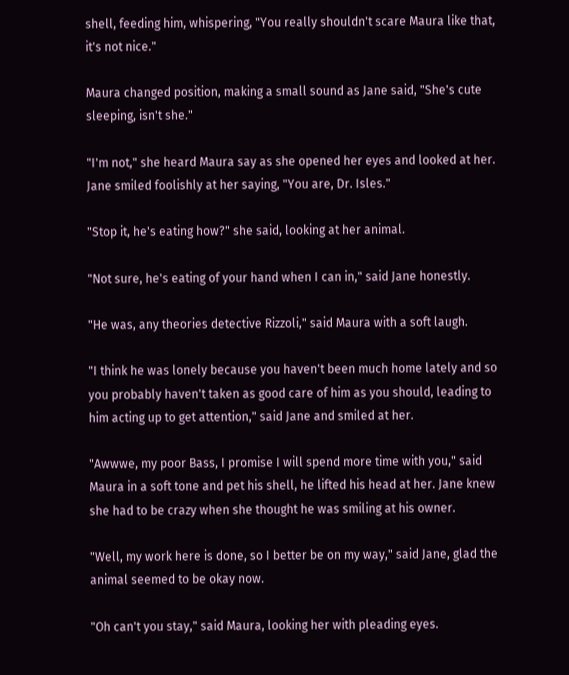shell, feeding him, whispering, "You really shouldn't scare Maura like that, it's not nice."

Maura changed position, making a small sound as Jane said, "She's cute sleeping, isn't she."

"I'm not," she heard Maura say as she opened her eyes and looked at her. Jane smiled foolishly at her saying, "You are, Dr. Isles."

"Stop it, he's eating how?" she said, looking at her animal.

"Not sure, he's eating of your hand when I can in," said Jane honestly.

"He was, any theories detective Rizzoli," said Maura with a soft laugh.

"I think he was lonely because you haven't been much home lately and so you probably haven't taken as good care of him as you should, leading to him acting up to get attention," said Jane and smiled at her.

"Awwwe, my poor Bass, I promise I will spend more time with you," said Maura in a soft tone and pet his shell, he lifted his head at her. Jane knew she had to be crazy when she thought he was smiling at his owner.

"Well, my work here is done, so I better be on my way," said Jane, glad the animal seemed to be okay now.

"Oh can't you stay," said Maura, looking her with pleading eyes.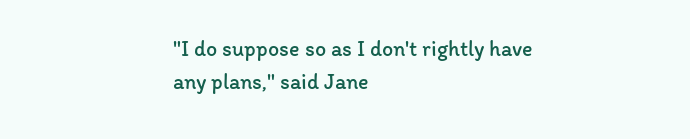"I do suppose so as I don't rightly have any plans," said Jane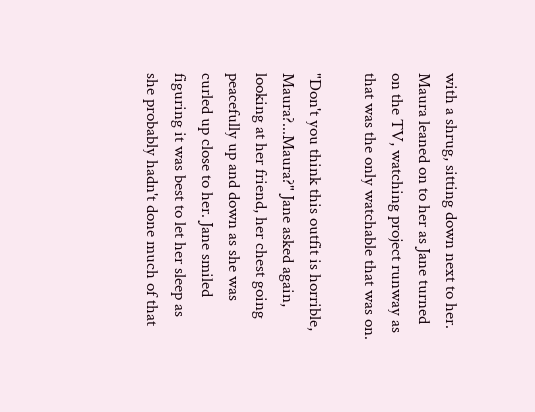with a shrug, sitting down next to her. Maura leaned on to her as Jane turned on the TV, watching project runway as that was the only watchable that was on.

"Don't you think this outfit is horrible, Maura?...Maura?" Jane asked again, looking at her friend, her chest going peacefully up and down as she was curled up close to her. Jane smiled figuring it was best to let her sleep as she probably hadn't done much of that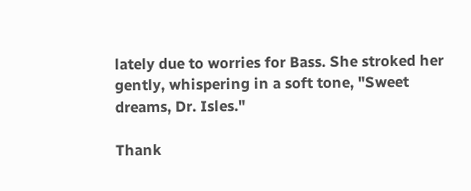lately due to worries for Bass. She stroked her gently, whispering in a soft tone, "Sweet dreams, Dr. Isles."

Thank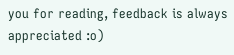you for reading, feedback is always appreciated :o)